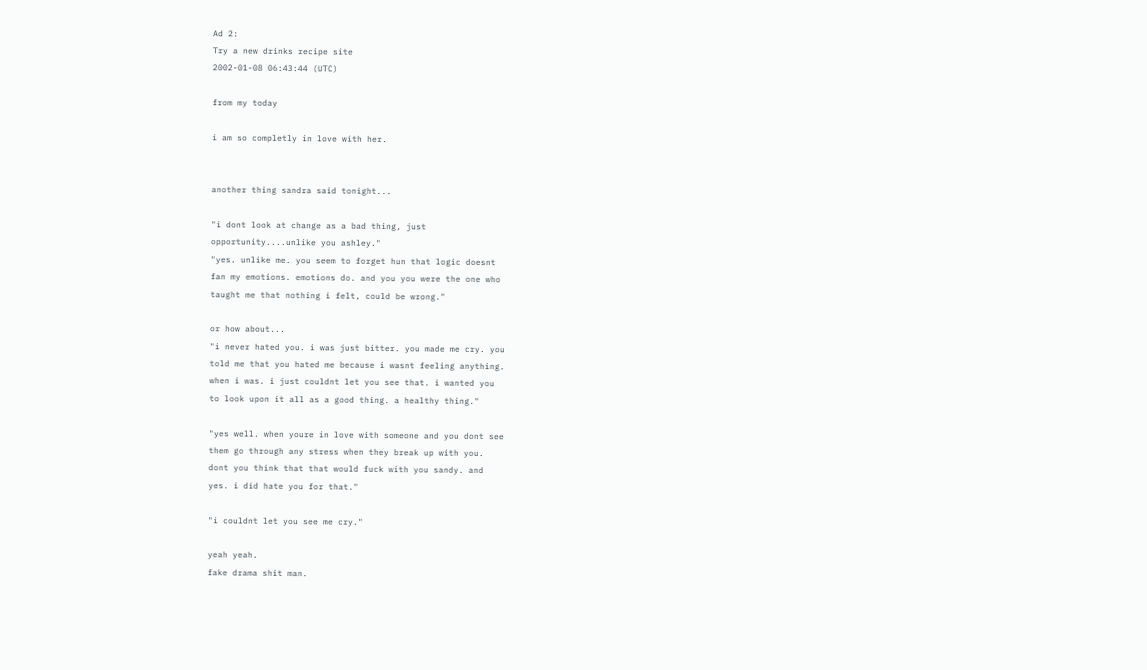Ad 2:
Try a new drinks recipe site
2002-01-08 06:43:44 (UTC)

from my today

i am so completly in love with her.


another thing sandra said tonight...

"i dont look at change as a bad thing, just
opportunity....unlike you ashley."
"yes. unlike me. you seem to forget hun that logic doesnt
fan my emotions. emotions do. and you you were the one who
taught me that nothing i felt, could be wrong."

or how about...
"i never hated you. i was just bitter. you made me cry. you
told me that you hated me because i wasnt feeling anything.
when i was. i just couldnt let you see that. i wanted you
to look upon it all as a good thing. a healthy thing."

"yes well. when youre in love with someone and you dont see
them go through any stress when they break up with you.
dont you think that that would fuck with you sandy. and
yes. i did hate you for that."

"i couldnt let you see me cry."

yeah yeah.
fake drama shit man.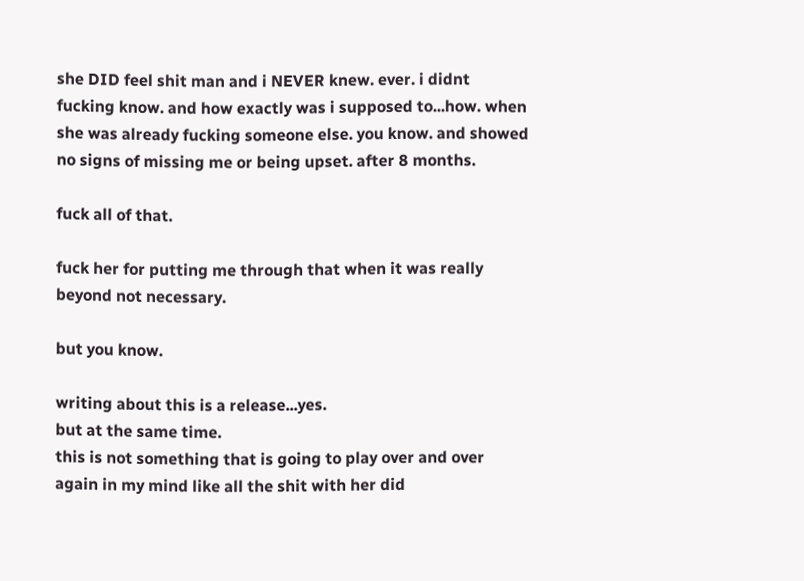she DID feel shit man and i NEVER knew. ever. i didnt
fucking know. and how exactly was i supposed to...how. when
she was already fucking someone else. you know. and showed
no signs of missing me or being upset. after 8 months.

fuck all of that.

fuck her for putting me through that when it was really
beyond not necessary.

but you know.

writing about this is a release...yes.
but at the same time.
this is not something that is going to play over and over
again in my mind like all the shit with her did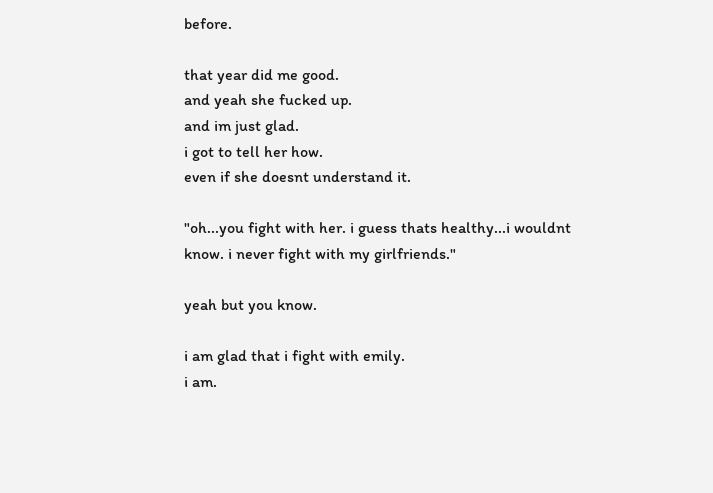before.

that year did me good.
and yeah she fucked up.
and im just glad.
i got to tell her how.
even if she doesnt understand it.

"oh...you fight with her. i guess thats healthy...i wouldnt
know. i never fight with my girlfriends."

yeah but you know.

i am glad that i fight with emily.
i am.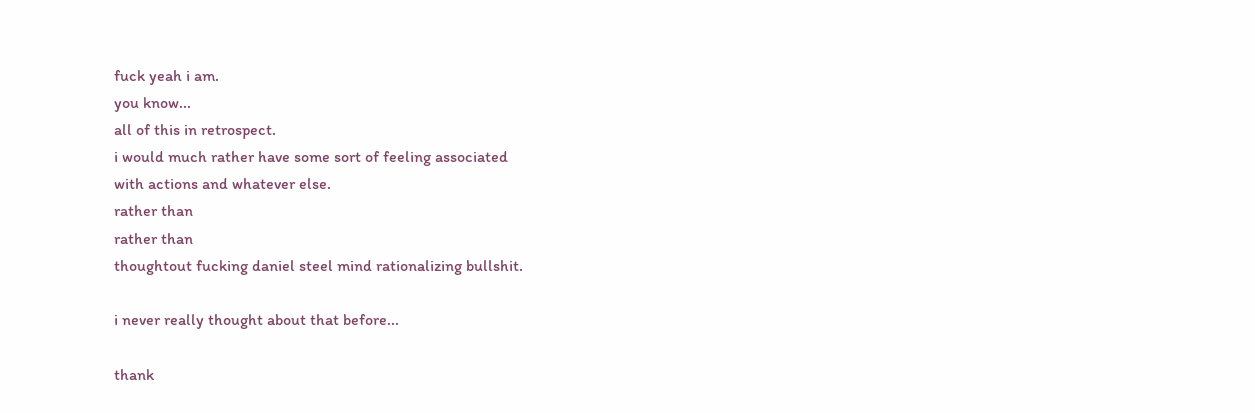fuck yeah i am.
you know...
all of this in retrospect.
i would much rather have some sort of feeling associated
with actions and whatever else.
rather than
rather than
thoughtout fucking daniel steel mind rationalizing bullshit.

i never really thought about that before...

thank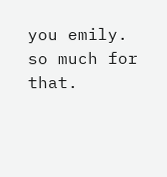you emily.
so much for that.